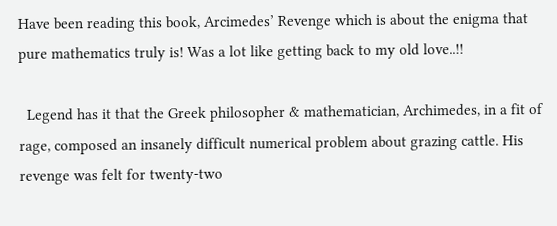Have been reading this book, Arcimedes’ Revenge which is about the enigma that pure mathematics truly is! Was a lot like getting back to my old love..!!

  Legend has it that the Greek philosopher & mathematician, Archimedes, in a fit of rage, composed an insanely difficult numerical problem about grazing cattle. His revenge was felt for twenty-two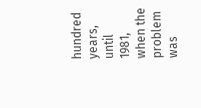hundred years, until 1981, when the problem was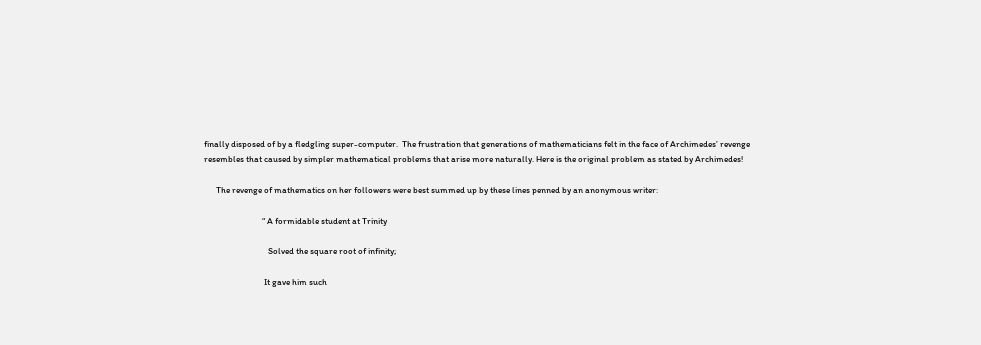finally disposed of by a fledgling super-computer.  The frustration that generations of mathematicians felt in the face of Archimedes’ revenge resembles that caused by simpler mathematical problems that arise more naturally. Here is the original problem as stated by Archimedes!

      The revenge of mathematics on her followers were best summed up by these lines penned by an anonymous writer:

                             “ A formidable student at Trinity

                                Solved the square root of infinity;

                              It gave him such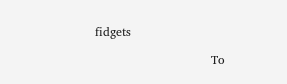fidgets

                             To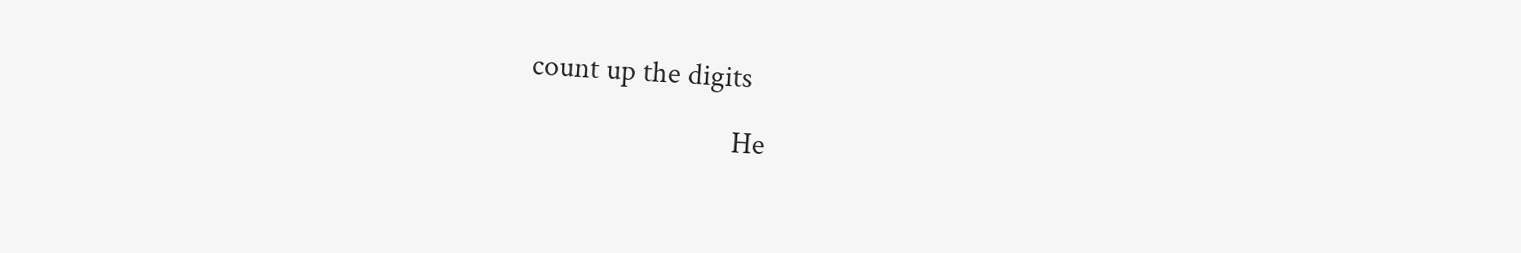count up the digits

                             He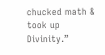chucked math & took up Divinity.”